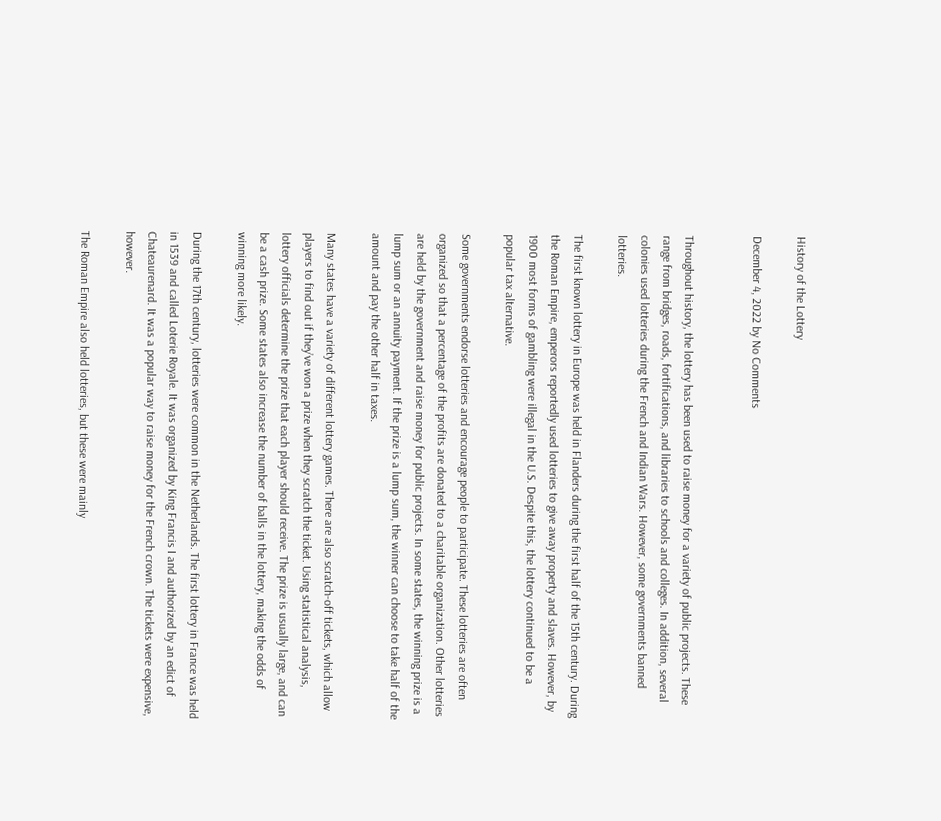History of the Lottery

December 4, 2022 by No Comments


Throughout history, the lottery has been used to raise money for a variety of public projects. These range from bridges, roads, fortifications, and libraries to schools and colleges. In addition, several colonies used lotteries during the French and Indian Wars. However, some governments banned lotteries.

The first known lottery in Europe was held in Flanders during the first half of the 15th century. During the Roman Empire, emperors reportedly used lotteries to give away property and slaves. However, by 1900 most forms of gambling were illegal in the U.S. Despite this, the lottery continued to be a popular tax alternative.

Some governments endorse lotteries and encourage people to participate. These lotteries are often organized so that a percentage of the profits are donated to a charitable organization. Other lotteries are held by the government and raise money for public projects. In some states, the winning prize is a lump sum or an annuity payment. If the prize is a lump sum, the winner can choose to take half of the amount and pay the other half in taxes.

Many states have a variety of different lottery games. There are also scratch-off tickets, which allow players to find out if they’ve won a prize when they scratch the ticket. Using statistical analysis, lottery officials determine the prize that each player should receive. The prize is usually large, and can be a cash prize. Some states also increase the number of balls in the lottery, making the odds of winning more likely.

During the 17th century, lotteries were common in the Netherlands. The first lottery in France was held in 1539 and called Loterie Royale. It was organized by King Francis I and authorized by an edict of Chateaurenard. It was a popular way to raise money for the French crown. The tickets were expensive, however.

The Roman Empire also held lotteries, but these were mainly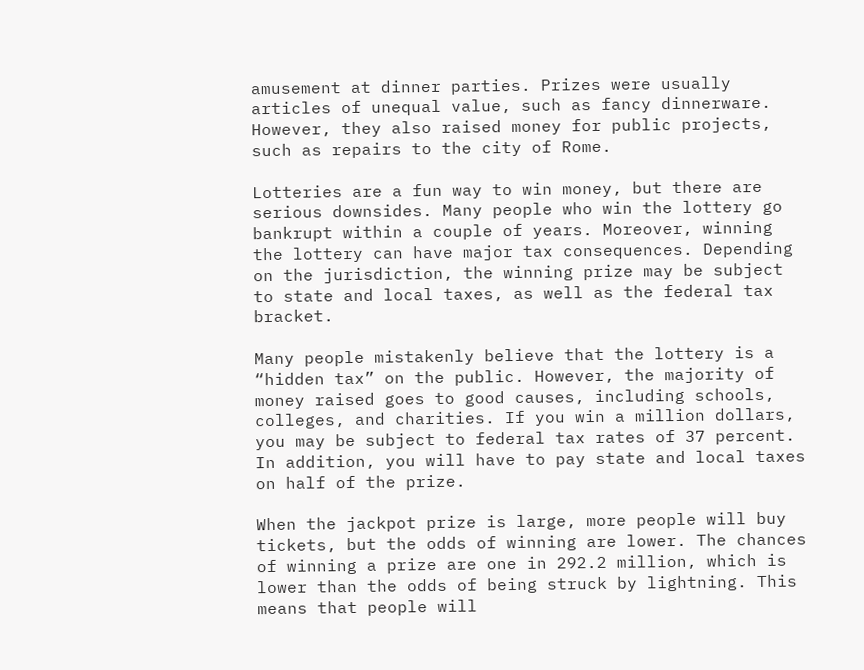amusement at dinner parties. Prizes were usually articles of unequal value, such as fancy dinnerware. However, they also raised money for public projects, such as repairs to the city of Rome.

Lotteries are a fun way to win money, but there are serious downsides. Many people who win the lottery go bankrupt within a couple of years. Moreover, winning the lottery can have major tax consequences. Depending on the jurisdiction, the winning prize may be subject to state and local taxes, as well as the federal tax bracket.

Many people mistakenly believe that the lottery is a “hidden tax” on the public. However, the majority of money raised goes to good causes, including schools, colleges, and charities. If you win a million dollars, you may be subject to federal tax rates of 37 percent. In addition, you will have to pay state and local taxes on half of the prize.

When the jackpot prize is large, more people will buy tickets, but the odds of winning are lower. The chances of winning a prize are one in 292.2 million, which is lower than the odds of being struck by lightning. This means that people will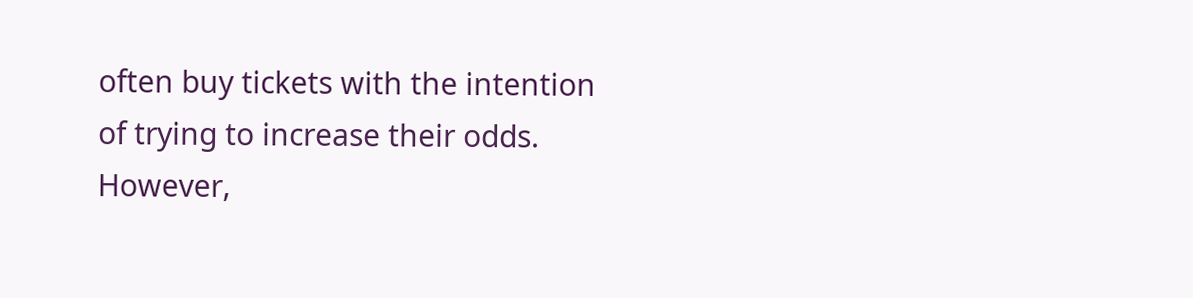often buy tickets with the intention of trying to increase their odds. However,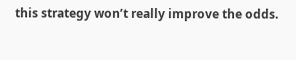this strategy won’t really improve the odds.